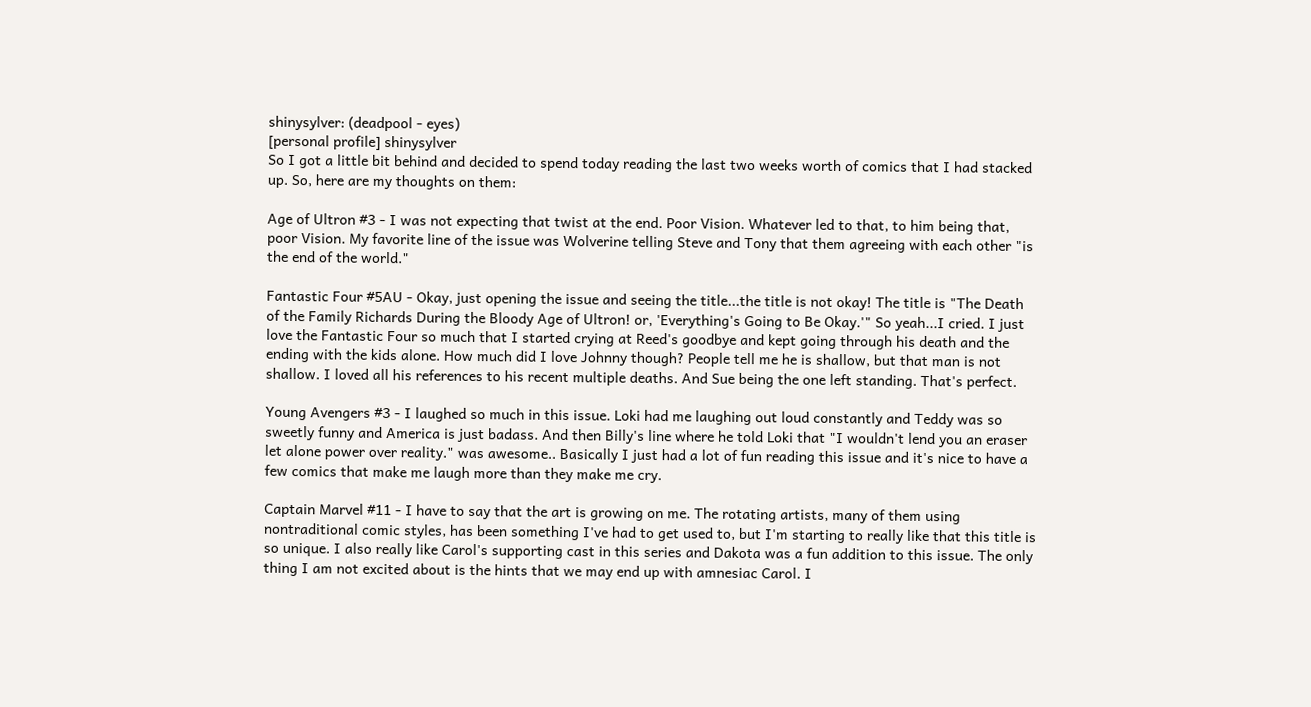shinysylver: (deadpool - eyes)
[personal profile] shinysylver
So I got a little bit behind and decided to spend today reading the last two weeks worth of comics that I had stacked up. So, here are my thoughts on them:

Age of Ultron #3 - I was not expecting that twist at the end. Poor Vision. Whatever led to that, to him being that, poor Vision. My favorite line of the issue was Wolverine telling Steve and Tony that them agreeing with each other "is the end of the world."

Fantastic Four #5AU - Okay, just opening the issue and seeing the title...the title is not okay! The title is "The Death of the Family Richards During the Bloody Age of Ultron! or, 'Everything's Going to Be Okay.'" So yeah...I cried. I just love the Fantastic Four so much that I started crying at Reed's goodbye and kept going through his death and the ending with the kids alone. How much did I love Johnny though? People tell me he is shallow, but that man is not shallow. I loved all his references to his recent multiple deaths. And Sue being the one left standing. That's perfect.

Young Avengers #3 - I laughed so much in this issue. Loki had me laughing out loud constantly and Teddy was so sweetly funny and America is just badass. And then Billy's line where he told Loki that "I wouldn't lend you an eraser let alone power over reality." was awesome.. Basically I just had a lot of fun reading this issue and it's nice to have a few comics that make me laugh more than they make me cry.

Captain Marvel #11 - I have to say that the art is growing on me. The rotating artists, many of them using nontraditional comic styles, has been something I've had to get used to, but I'm starting to really like that this title is so unique. I also really like Carol's supporting cast in this series and Dakota was a fun addition to this issue. The only thing I am not excited about is the hints that we may end up with amnesiac Carol. I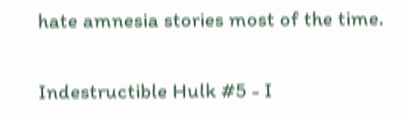hate amnesia stories most of the time.

Indestructible Hulk #5 - I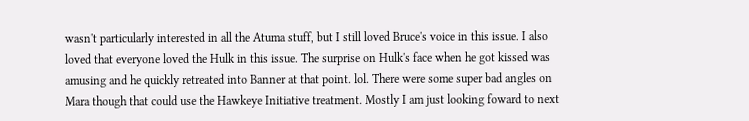wasn't particularly interested in all the Atuma stuff, but I still loved Bruce's voice in this issue. I also loved that everyone loved the Hulk in this issue. The surprise on Hulk's face when he got kissed was amusing and he quickly retreated into Banner at that point. lol. There were some super bad angles on Mara though that could use the Hawkeye Initiative treatment. Mostly I am just looking foward to next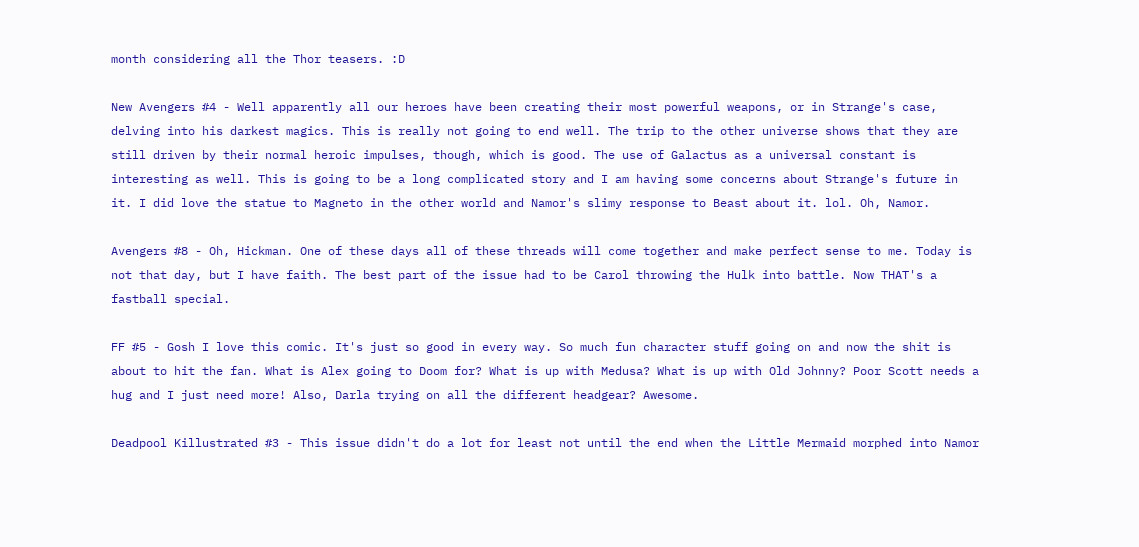month considering all the Thor teasers. :D

New Avengers #4 - Well apparently all our heroes have been creating their most powerful weapons, or in Strange's case, delving into his darkest magics. This is really not going to end well. The trip to the other universe shows that they are still driven by their normal heroic impulses, though, which is good. The use of Galactus as a universal constant is interesting as well. This is going to be a long complicated story and I am having some concerns about Strange's future in it. I did love the statue to Magneto in the other world and Namor's slimy response to Beast about it. lol. Oh, Namor.

Avengers #8 - Oh, Hickman. One of these days all of these threads will come together and make perfect sense to me. Today is not that day, but I have faith. The best part of the issue had to be Carol throwing the Hulk into battle. Now THAT's a fastball special.

FF #5 - Gosh I love this comic. It's just so good in every way. So much fun character stuff going on and now the shit is about to hit the fan. What is Alex going to Doom for? What is up with Medusa? What is up with Old Johnny? Poor Scott needs a hug and I just need more! Also, Darla trying on all the different headgear? Awesome.

Deadpool Killustrated #3 - This issue didn't do a lot for least not until the end when the Little Mermaid morphed into Namor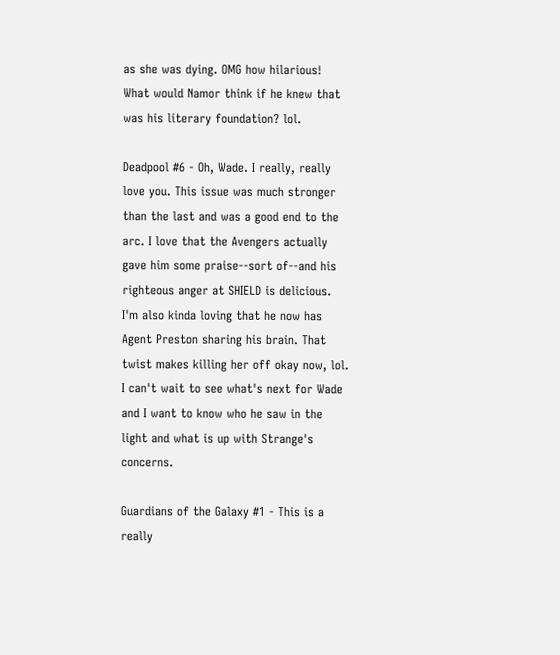as she was dying. OMG how hilarious! What would Namor think if he knew that was his literary foundation? lol.

Deadpool #6 - Oh, Wade. I really, really love you. This issue was much stronger than the last and was a good end to the arc. I love that the Avengers actually gave him some praise--sort of--and his righteous anger at SHIELD is delicious. I'm also kinda loving that he now has Agent Preston sharing his brain. That twist makes killing her off okay now, lol. I can't wait to see what's next for Wade and I want to know who he saw in the light and what is up with Strange's concerns.

Guardians of the Galaxy #1 - This is a really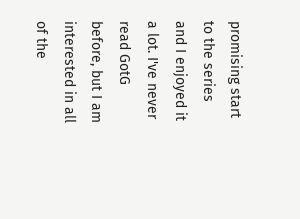promising start to the series and I enjoyed it a lot. I've never read GotG before, but I am interested in all of the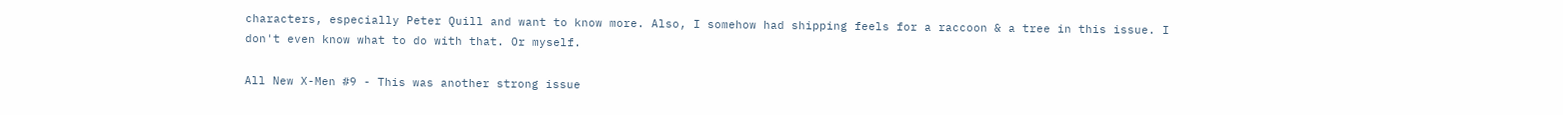characters, especially Peter Quill and want to know more. Also, I somehow had shipping feels for a raccoon & a tree in this issue. I don't even know what to do with that. Or myself.

All New X-Men #9 - This was another strong issue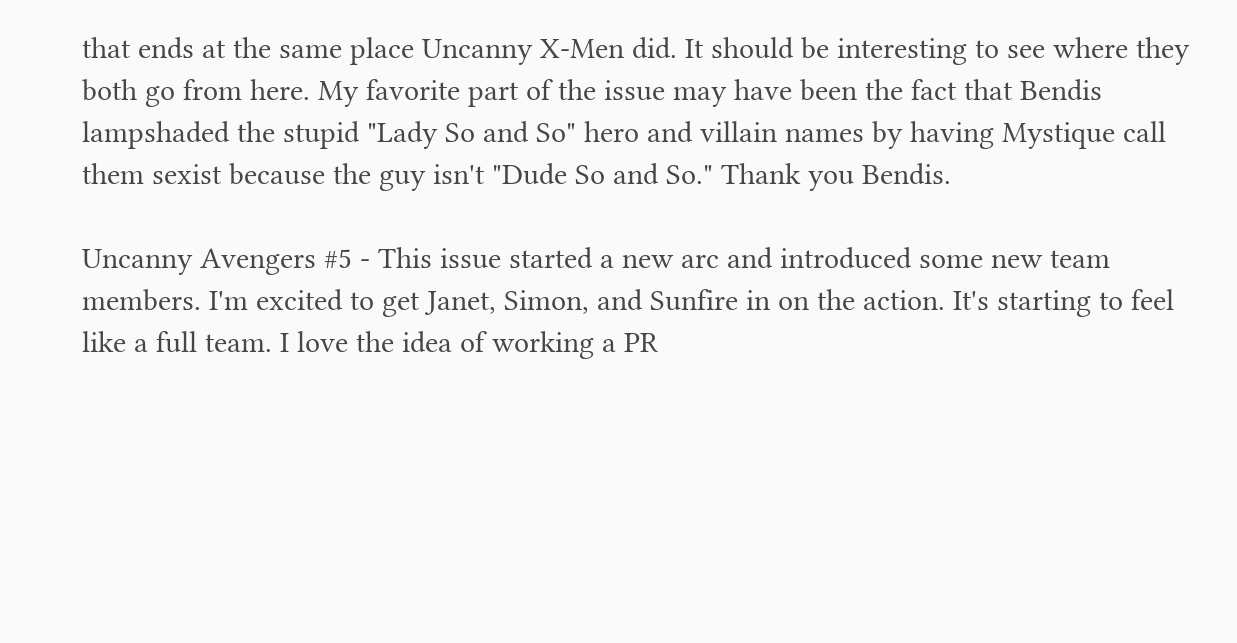that ends at the same place Uncanny X-Men did. It should be interesting to see where they both go from here. My favorite part of the issue may have been the fact that Bendis lampshaded the stupid "Lady So and So" hero and villain names by having Mystique call them sexist because the guy isn't "Dude So and So." Thank you Bendis.

Uncanny Avengers #5 - This issue started a new arc and introduced some new team members. I'm excited to get Janet, Simon, and Sunfire in on the action. It's starting to feel like a full team. I love the idea of working a PR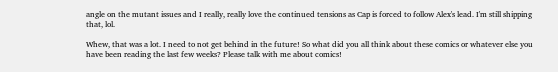angle on the mutant issues and I really, really love the continued tensions as Cap is forced to follow Alex's lead. I'm still shipping that, lol.

Whew, that was a lot. I need to not get behind in the future! So what did you all think about these comics or whatever else you have been reading the last few weeks? Please talk with me about comics!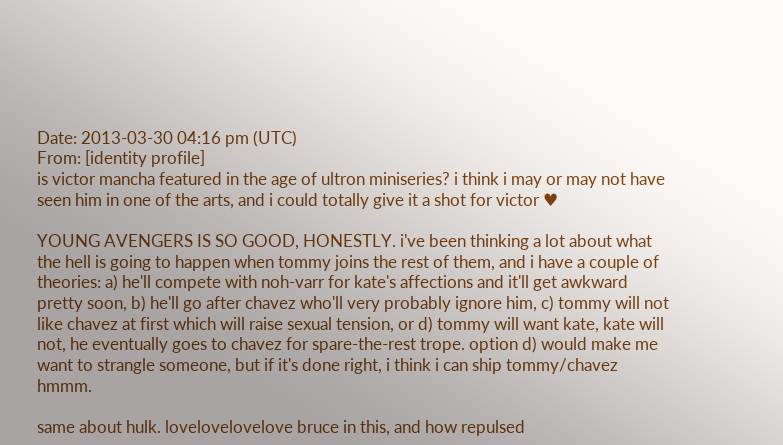Date: 2013-03-30 04:16 pm (UTC)
From: [identity profile]
is victor mancha featured in the age of ultron miniseries? i think i may or may not have seen him in one of the arts, and i could totally give it a shot for victor ♥

YOUNG AVENGERS IS SO GOOD, HONESTLY. i've been thinking a lot about what the hell is going to happen when tommy joins the rest of them, and i have a couple of theories: a) he'll compete with noh-varr for kate's affections and it'll get awkward pretty soon, b) he'll go after chavez who'll very probably ignore him, c) tommy will not like chavez at first which will raise sexual tension, or d) tommy will want kate, kate will not, he eventually goes to chavez for spare-the-rest trope. option d) would make me want to strangle someone, but if it's done right, i think i can ship tommy/chavez hmmm.

same about hulk. lovelovelovelove bruce in this, and how repulsed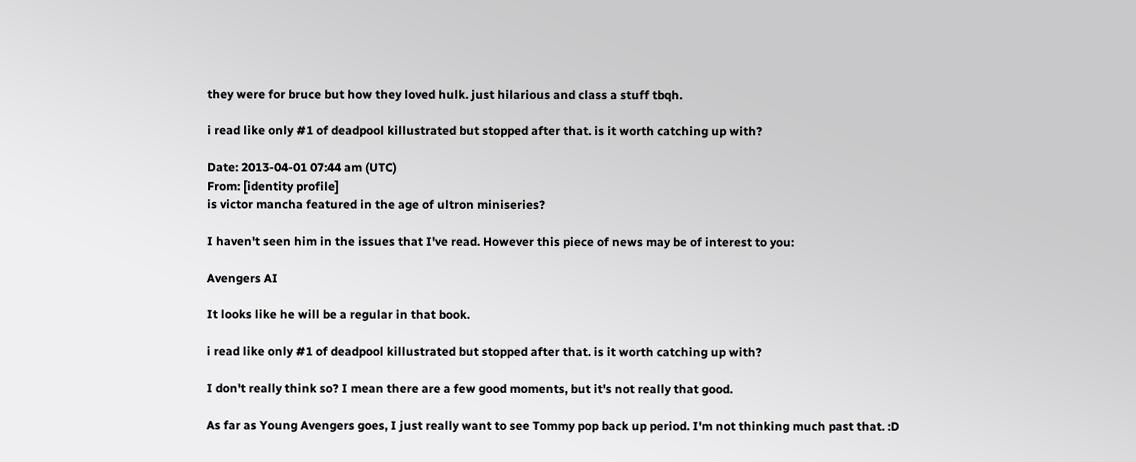they were for bruce but how they loved hulk. just hilarious and class a stuff tbqh.

i read like only #1 of deadpool killustrated but stopped after that. is it worth catching up with?

Date: 2013-04-01 07:44 am (UTC)
From: [identity profile]
is victor mancha featured in the age of ultron miniseries?

I haven't seen him in the issues that I've read. However this piece of news may be of interest to you:

Avengers AI

It looks like he will be a regular in that book.

i read like only #1 of deadpool killustrated but stopped after that. is it worth catching up with?

I don't really think so? I mean there are a few good moments, but it's not really that good.

As far as Young Avengers goes, I just really want to see Tommy pop back up period. I'm not thinking much past that. :D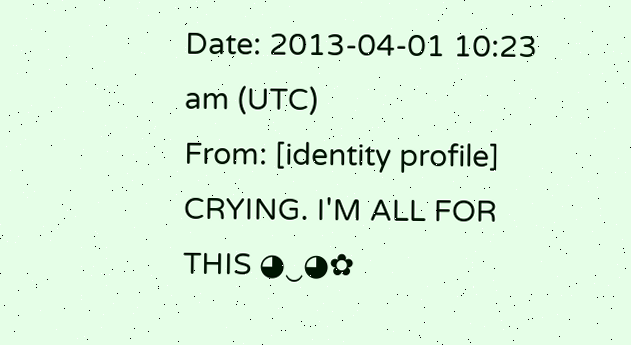Date: 2013-04-01 10:23 am (UTC)
From: [identity profile]
CRYING. I'M ALL FOR THIS ◕‿◕✿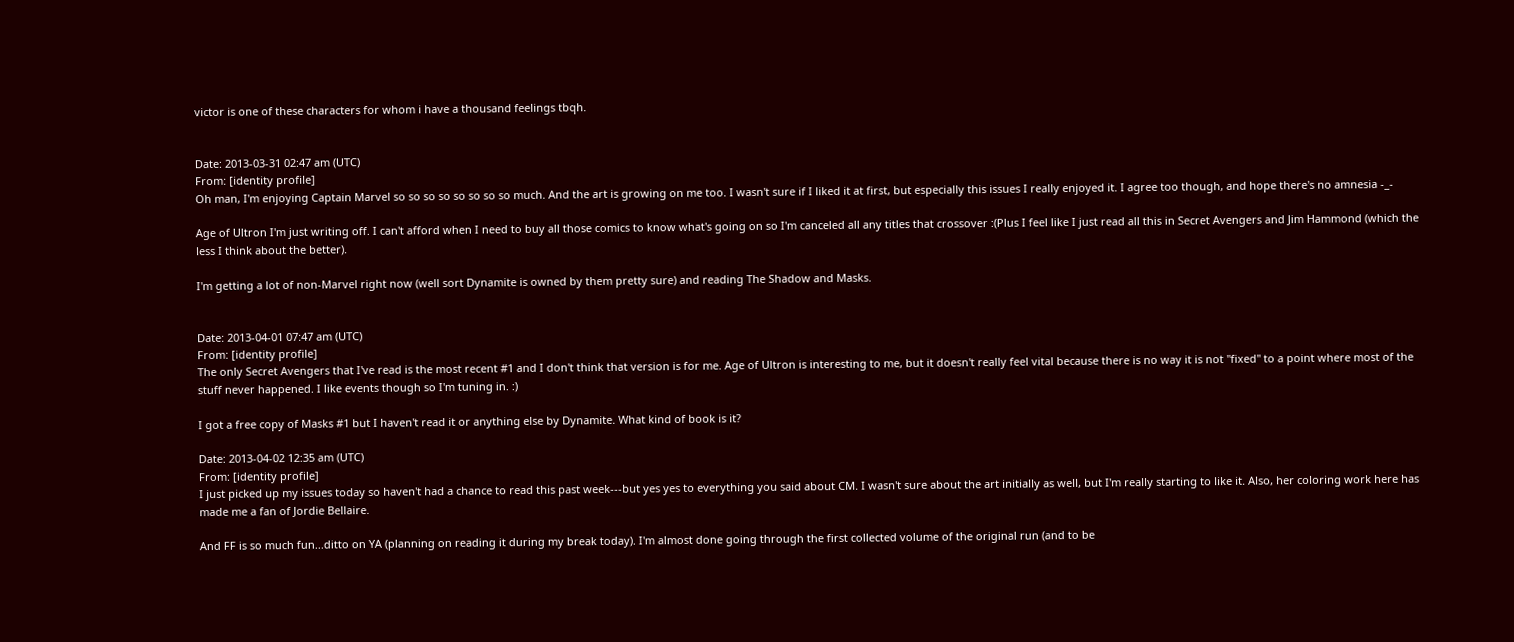victor is one of these characters for whom i have a thousand feelings tbqh.


Date: 2013-03-31 02:47 am (UTC)
From: [identity profile]
Oh man, I'm enjoying Captain Marvel so so so so so so so so much. And the art is growing on me too. I wasn't sure if I liked it at first, but especially this issues I really enjoyed it. I agree too though, and hope there's no amnesia -_-

Age of Ultron I'm just writing off. I can't afford when I need to buy all those comics to know what's going on so I'm canceled all any titles that crossover :(Plus I feel like I just read all this in Secret Avengers and Jim Hammond (which the less I think about the better).

I'm getting a lot of non-Marvel right now (well sort Dynamite is owned by them pretty sure) and reading The Shadow and Masks.


Date: 2013-04-01 07:47 am (UTC)
From: [identity profile]
The only Secret Avengers that I've read is the most recent #1 and I don't think that version is for me. Age of Ultron is interesting to me, but it doesn't really feel vital because there is no way it is not "fixed" to a point where most of the stuff never happened. I like events though so I'm tuning in. :)

I got a free copy of Masks #1 but I haven't read it or anything else by Dynamite. What kind of book is it?

Date: 2013-04-02 12:35 am (UTC)
From: [identity profile]
I just picked up my issues today so haven't had a chance to read this past week---but yes yes to everything you said about CM. I wasn't sure about the art initially as well, but I'm really starting to like it. Also, her coloring work here has made me a fan of Jordie Bellaire.

And FF is so much fun...ditto on YA (planning on reading it during my break today). I'm almost done going through the first collected volume of the original run (and to be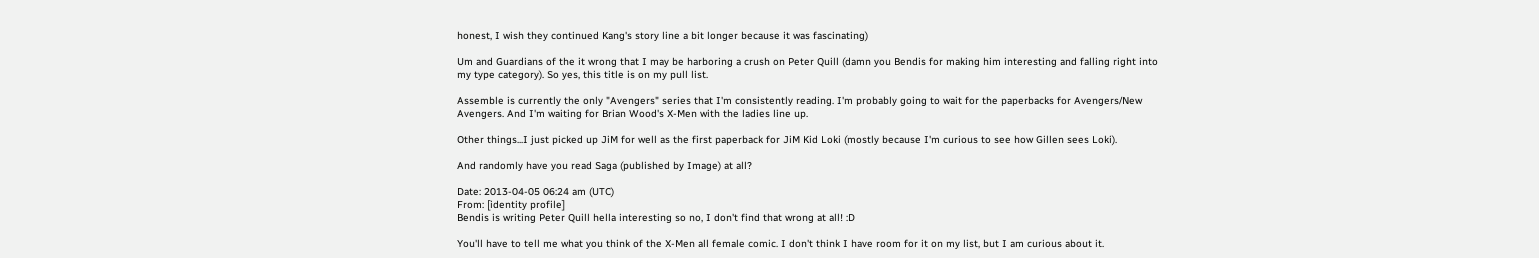honest, I wish they continued Kang's story line a bit longer because it was fascinating)

Um and Guardians of the it wrong that I may be harboring a crush on Peter Quill (damn you Bendis for making him interesting and falling right into my type category). So yes, this title is on my pull list.

Assemble is currently the only "Avengers" series that I'm consistently reading. I'm probably going to wait for the paperbacks for Avengers/New Avengers. And I'm waiting for Brian Wood's X-Men with the ladies line up.

Other things...I just picked up JiM for well as the first paperback for JiM Kid Loki (mostly because I'm curious to see how Gillen sees Loki).

And randomly have you read Saga (published by Image) at all?

Date: 2013-04-05 06:24 am (UTC)
From: [identity profile]
Bendis is writing Peter Quill hella interesting so no, I don't find that wrong at all! :D

You'll have to tell me what you think of the X-Men all female comic. I don't think I have room for it on my list, but I am curious about it.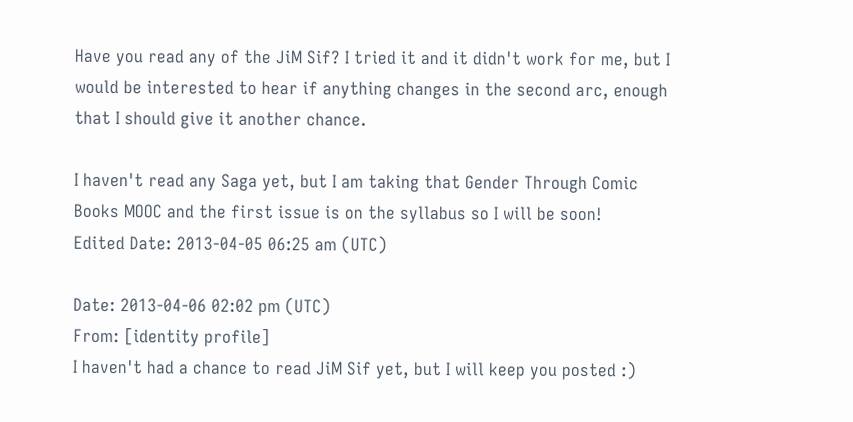Have you read any of the JiM Sif? I tried it and it didn't work for me, but I would be interested to hear if anything changes in the second arc, enough that I should give it another chance.

I haven't read any Saga yet, but I am taking that Gender Through Comic Books MOOC and the first issue is on the syllabus so I will be soon!
Edited Date: 2013-04-05 06:25 am (UTC)

Date: 2013-04-06 02:02 pm (UTC)
From: [identity profile]
I haven't had a chance to read JiM Sif yet, but I will keep you posted :)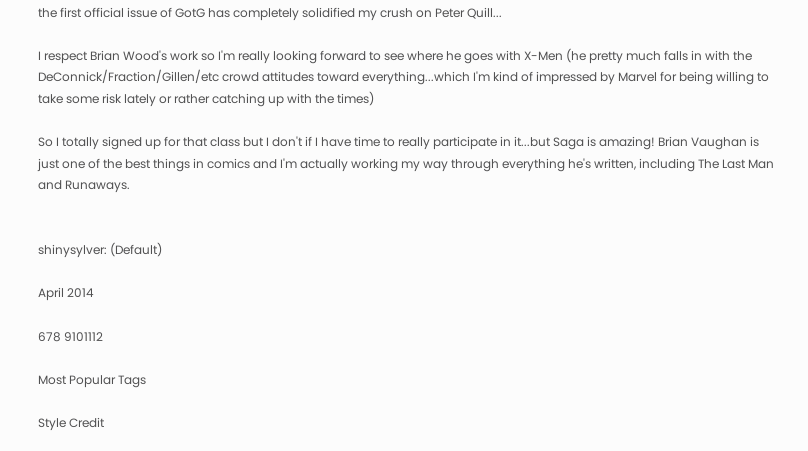the first official issue of GotG has completely solidified my crush on Peter Quill...

I respect Brian Wood's work so I'm really looking forward to see where he goes with X-Men (he pretty much falls in with the DeConnick/Fraction/Gillen/etc crowd attitudes toward everything...which I'm kind of impressed by Marvel for being willing to take some risk lately or rather catching up with the times)

So I totally signed up for that class but I don't if I have time to really participate in it...but Saga is amazing! Brian Vaughan is just one of the best things in comics and I'm actually working my way through everything he's written, including The Last Man and Runaways.


shinysylver: (Default)

April 2014

678 9101112

Most Popular Tags

Style Credit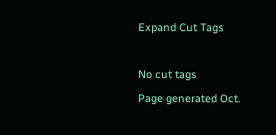Expand Cut Tags

No cut tags
Page generated Oct.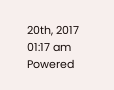20th, 2017 01:17 am
Powered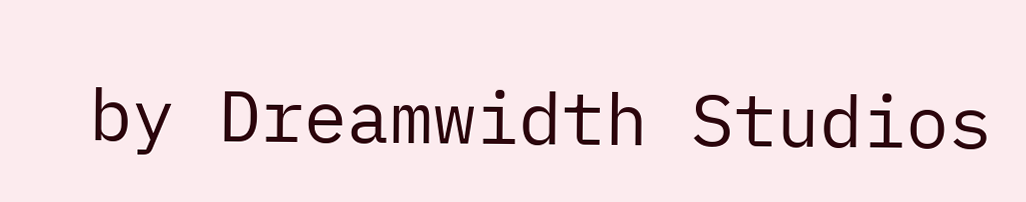by Dreamwidth Studios